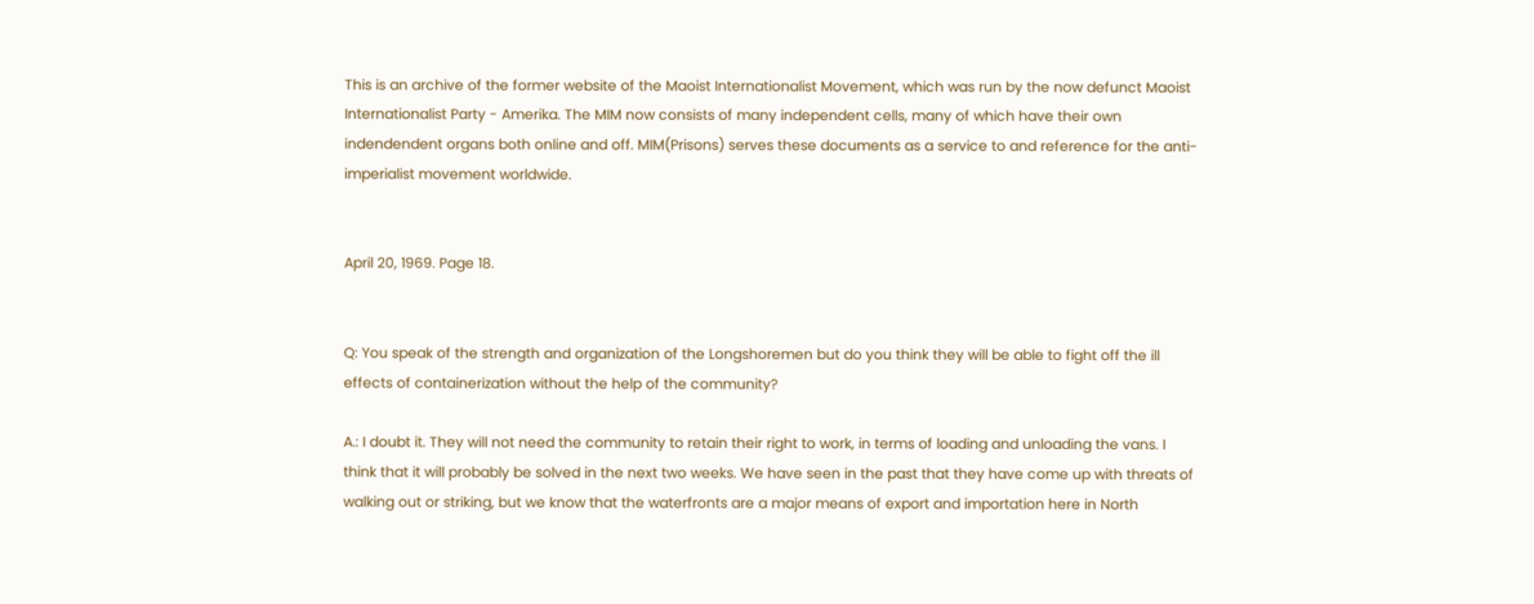This is an archive of the former website of the Maoist Internationalist Movement, which was run by the now defunct Maoist Internationalist Party - Amerika. The MIM now consists of many independent cells, many of which have their own indendendent organs both online and off. MIM(Prisons) serves these documents as a service to and reference for the anti-imperialist movement worldwide.


April 20, 1969. Page 18.


Q: You speak of the strength and organization of the Longshoremen but do you think they will be able to fight off the ill effects of containerization without the help of the community?

A.: I doubt it. They will not need the community to retain their right to work, in terms of loading and unloading the vans. I think that it will probably be solved in the next two weeks. We have seen in the past that they have come up with threats of walking out or striking, but we know that the waterfronts are a major means of export and importation here in North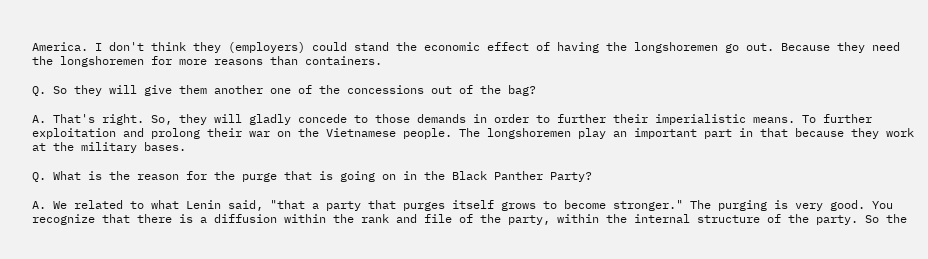America. I don't think they (employers) could stand the economic effect of having the longshoremen go out. Because they need the longshoremen for more reasons than containers.

Q. So they will give them another one of the concessions out of the bag?

A. That's right. So, they will gladly concede to those demands in order to further their imperialistic means. To further exploitation and prolong their war on the Vietnamese people. The longshoremen play an important part in that because they work at the military bases.

Q. What is the reason for the purge that is going on in the Black Panther Party?

A. We related to what Lenin said, "that a party that purges itself grows to become stronger." The purging is very good. You recognize that there is a diffusion within the rank and file of the party, within the internal structure of the party. So the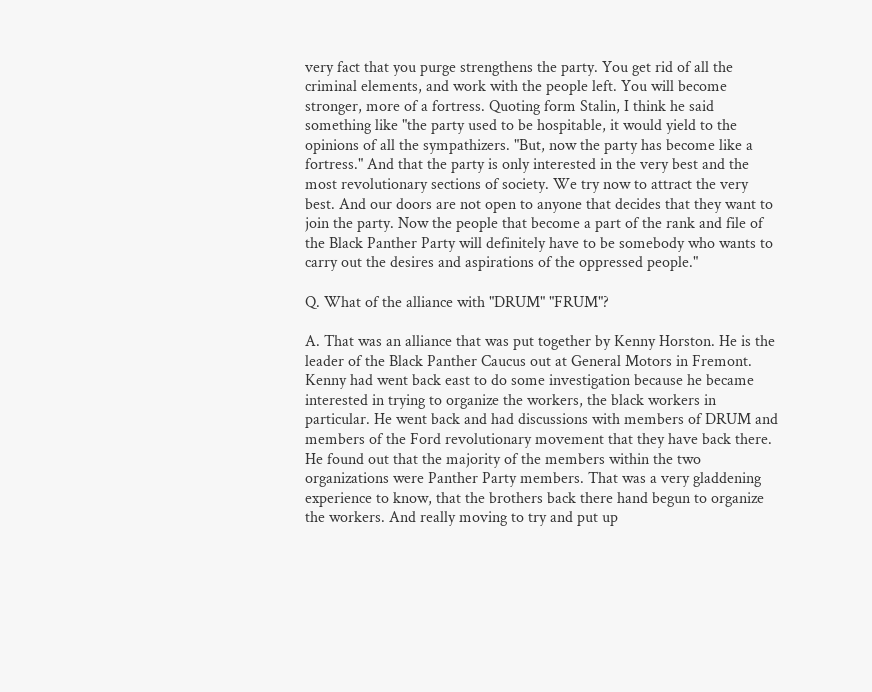very fact that you purge strengthens the party. You get rid of all the criminal elements, and work with the people left. You will become stronger, more of a fortress. Quoting form Stalin, I think he said something like "the party used to be hospitable, it would yield to the opinions of all the sympathizers. "But, now the party has become like a fortress." And that the party is only interested in the very best and the most revolutionary sections of society. We try now to attract the very best. And our doors are not open to anyone that decides that they want to join the party. Now the people that become a part of the rank and file of the Black Panther Party will definitely have to be somebody who wants to carry out the desires and aspirations of the oppressed people."

Q. What of the alliance with "DRUM" "FRUM"?

A. That was an alliance that was put together by Kenny Horston. He is the leader of the Black Panther Caucus out at General Motors in Fremont. Kenny had went back east to do some investigation because he became interested in trying to organize the workers, the black workers in particular. He went back and had discussions with members of DRUM and members of the Ford revolutionary movement that they have back there. He found out that the majority of the members within the two organizations were Panther Party members. That was a very gladdening experience to know, that the brothers back there hand begun to organize the workers. And really moving to try and put up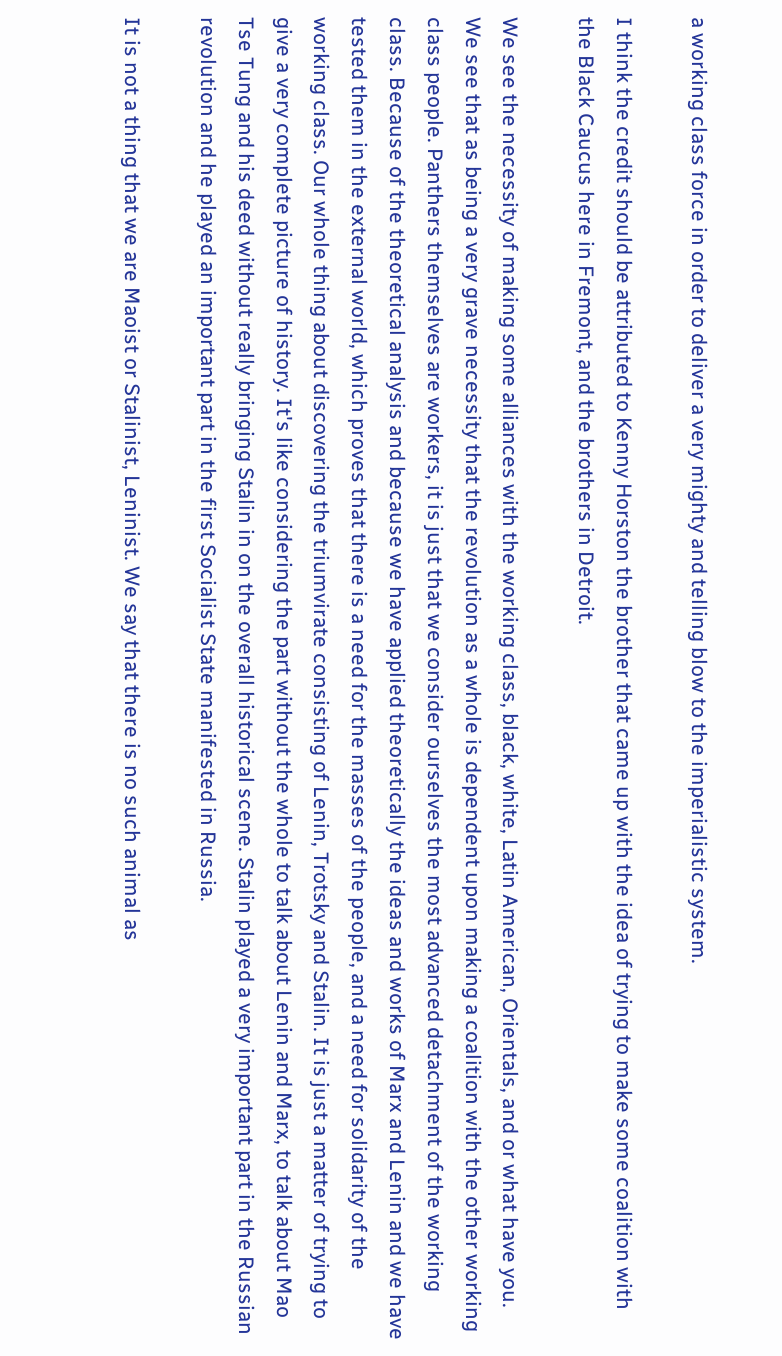a working class force in order to deliver a very mighty and telling blow to the imperialistic system.

I think the credit should be attributed to Kenny Horston the brother that came up with the idea of trying to make some coalition with the Black Caucus here in Fremont, and the brothers in Detroit.

We see the necessity of making some alliances with the working class, black, white, Latin American, Orientals, and or what have you. We see that as being a very grave necessity that the revolution as a whole is dependent upon making a coalition with the other working class people. Panthers themselves are workers, it is just that we consider ourselves the most advanced detachment of the working class. Because of the theoretical analysis and because we have applied theoretically the ideas and works of Marx and Lenin and we have tested them in the external world, which proves that there is a need for the masses of the people, and a need for solidarity of the working class. Our whole thing about discovering the triumvirate consisting of Lenin, Trotsky and Stalin. It is just a matter of trying to give a very complete picture of history. It's like considering the part without the whole to talk about Lenin and Marx, to talk about Mao Tse Tung and his deed without really bringing Stalin in on the overall historical scene. Stalin played a very important part in the Russian revolution and he played an important part in the first Socialist State manifested in Russia.

It is not a thing that we are Maoist or Stalinist, Leninist. We say that there is no such animal as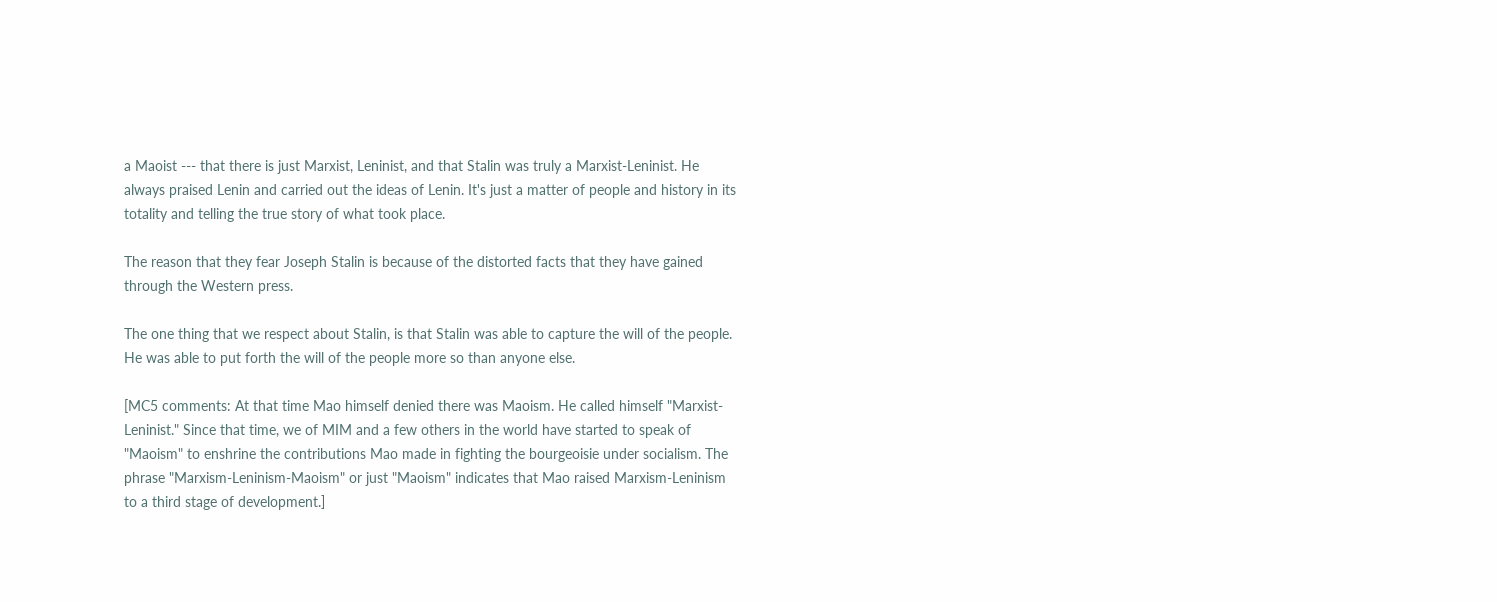a Maoist --- that there is just Marxist, Leninist, and that Stalin was truly a Marxist-Leninist. He always praised Lenin and carried out the ideas of Lenin. It's just a matter of people and history in its totality and telling the true story of what took place.

The reason that they fear Joseph Stalin is because of the distorted facts that they have gained through the Western press.

The one thing that we respect about Stalin, is that Stalin was able to capture the will of the people. He was able to put forth the will of the people more so than anyone else.

[MC5 comments: At that time Mao himself denied there was Maoism. He called himself "Marxist-Leninist." Since that time, we of MIM and a few others in the world have started to speak of "Maoism" to enshrine the contributions Mao made in fighting the bourgeoisie under socialism. The phrase "Marxism-Leninism-Maoism" or just "Maoism" indicates that Mao raised Marxism-Leninism to a third stage of development.]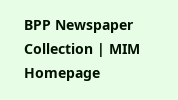BPP Newspaper Collection | MIM Homepage